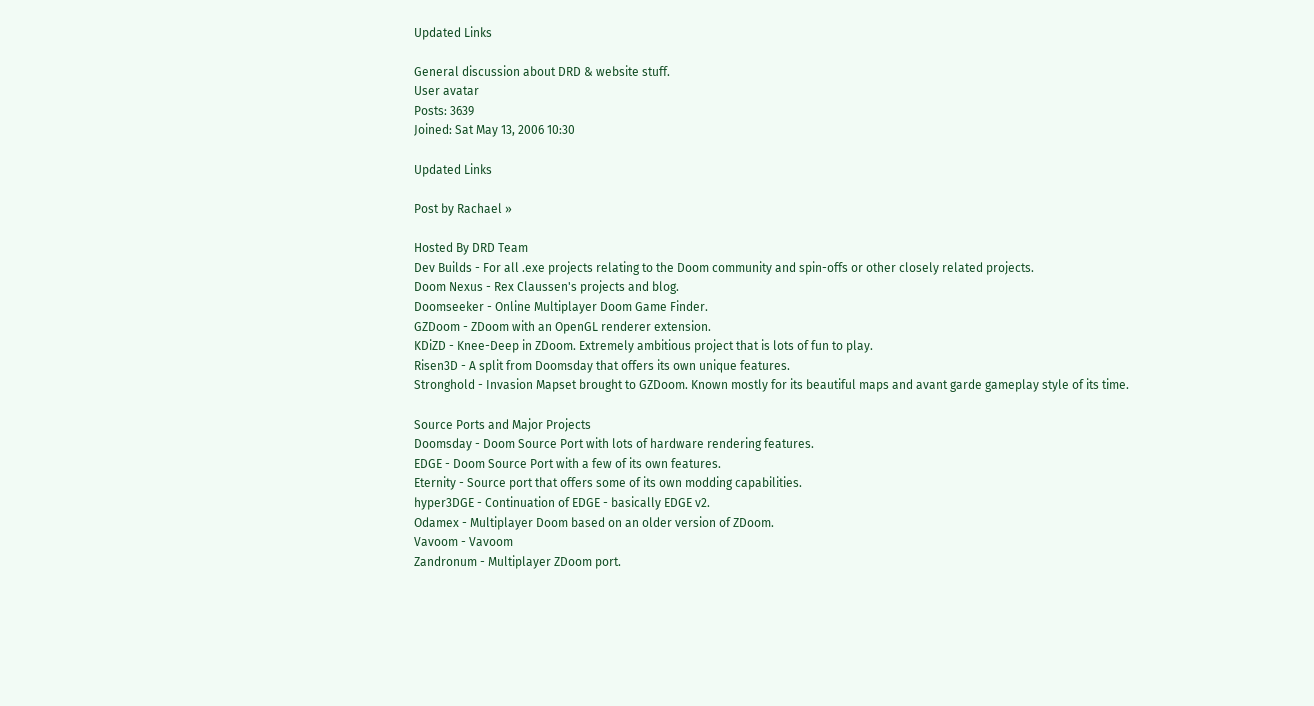Updated Links

General discussion about DRD & website stuff.
User avatar
Posts: 3639
Joined: Sat May 13, 2006 10:30

Updated Links

Post by Rachael »

Hosted By DRD Team
Dev Builds - For all .exe projects relating to the Doom community and spin-offs or other closely related projects.
Doom Nexus - Rex Claussen's projects and blog.
Doomseeker - Online Multiplayer Doom Game Finder.
GZDoom - ZDoom with an OpenGL renderer extension.
KDiZD - Knee-Deep in ZDoom. Extremely ambitious project that is lots of fun to play.
Risen3D - A split from Doomsday that offers its own unique features.
Stronghold - Invasion Mapset brought to GZDoom. Known mostly for its beautiful maps and avant garde gameplay style of its time.

Source Ports and Major Projects
Doomsday - Doom Source Port with lots of hardware rendering features.
EDGE - Doom Source Port with a few of its own features.
Eternity - Source port that offers some of its own modding capabilities.
hyper3DGE - Continuation of EDGE - basically EDGE v2.
Odamex - Multiplayer Doom based on an older version of ZDoom.
Vavoom - Vavoom
Zandronum - Multiplayer ZDoom port.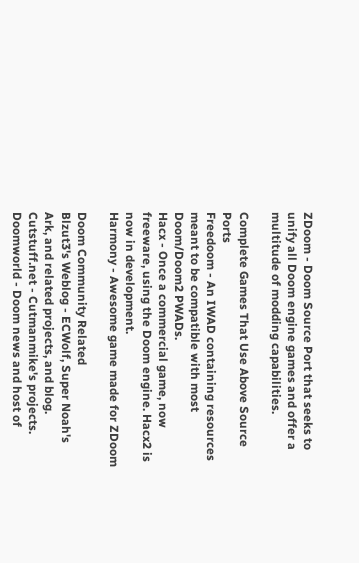ZDoom - Doom Source Port that seeks to unify all Doom engine games and offer a multitude of modding capabilities.

Complete Games That Use Above Source Ports
Freedoom - An IWAD containing resources meant to be compatible with most Doom/Doom2 PWADs.
Hacx - Once a commercial game, now freeware, using the Doom engine. Hacx2 is now in development.
Harmony - Awesome game made for ZDoom

Doom Community Related
Blzut3's Weblog - ECWolf, Super Noah's Ark, and related projects, and blog.
Cutstuff.net - Cutmanmike's projects.
Doomworld - Doom news and host of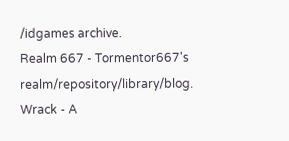/idgames archive.
Realm 667 - Tormentor667's realm/repository/library/blog.
Wrack - A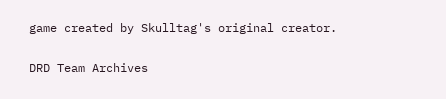game created by Skulltag's original creator.

DRD Team Archives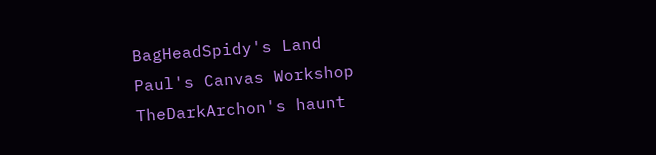BagHeadSpidy's Land
Paul's Canvas Workshop
TheDarkArchon's haunt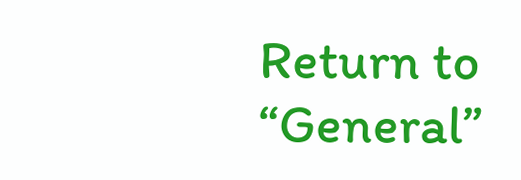Return to “General”